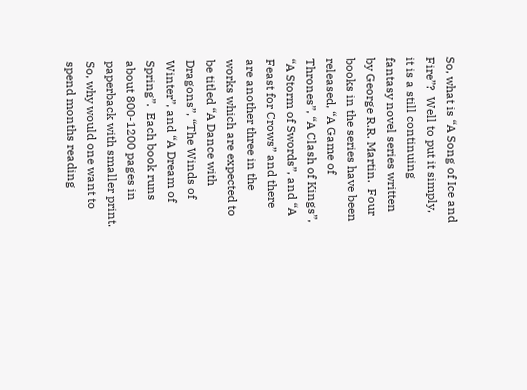So, what is “A Song of Ice and Fire”?  Well to put it simply, it is a still continuing fantasy novel series written by George R.R. Martin.  Four books in the series have been released, “A Game of Thrones”, “A Clash of Kings”, “A Storm of Swords”, and “A Feast for Crows” and there are another three in the works which are expected to be titled “A Dance with Dragons”, “The Winds of Winter”, and “A Dream of Spring”.  Each book runs about 800-1200 pages in paperback with smaller print.  So, why would one want to spend months reading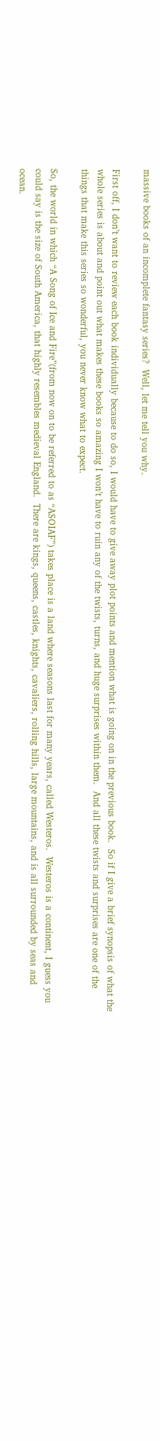massive books of an incomplete fantasy series?  Well, let me tell you why.

First off, I don’t want to review each book individually because to do so, I would have to give away plot points and mention what is going on in the previous book.  So if I give a brief synopsis of what the whole series is about and point out what makes these books so amazing I won’t have to ruin any of the twists, turns, and huge surprises within them.  And all these twists and surprises are one of the things that make this series so wonderful, you never know what to expect.

So, the world in which “A Song of Ice and Fire”(from now on to be referred to as “ASOIAF”) takes place is a land where seasons last for many years, called Westeros.  Westeros is a continent, I guess you could say is the size of South America, that highly resembles medieval England.  There are kings, queens, castles, knights, cavaliers, rolling hills, large mountains, and is all surrounded by seas and ocean.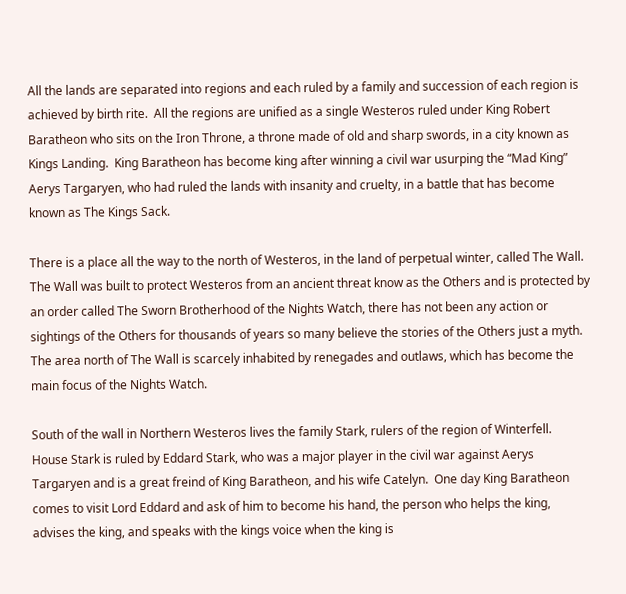All the lands are separated into regions and each ruled by a family and succession of each region is achieved by birth rite.  All the regions are unified as a single Westeros ruled under King Robert Baratheon who sits on the Iron Throne, a throne made of old and sharp swords, in a city known as Kings Landing.  King Baratheon has become king after winning a civil war usurping the “Mad King” Aerys Targaryen, who had ruled the lands with insanity and cruelty, in a battle that has become known as The Kings Sack.

There is a place all the way to the north of Westeros, in the land of perpetual winter, called The Wall.  The Wall was built to protect Westeros from an ancient threat know as the Others and is protected by an order called The Sworn Brotherhood of the Nights Watch, there has not been any action or sightings of the Others for thousands of years so many believe the stories of the Others just a myth.  The area north of The Wall is scarcely inhabited by renegades and outlaws, which has become the main focus of the Nights Watch.

South of the wall in Northern Westeros lives the family Stark, rulers of the region of Winterfell.  House Stark is ruled by Eddard Stark, who was a major player in the civil war against Aerys Targaryen and is a great freind of King Baratheon, and his wife Catelyn.  One day King Baratheon comes to visit Lord Eddard and ask of him to become his hand, the person who helps the king, advises the king, and speaks with the kings voice when the king is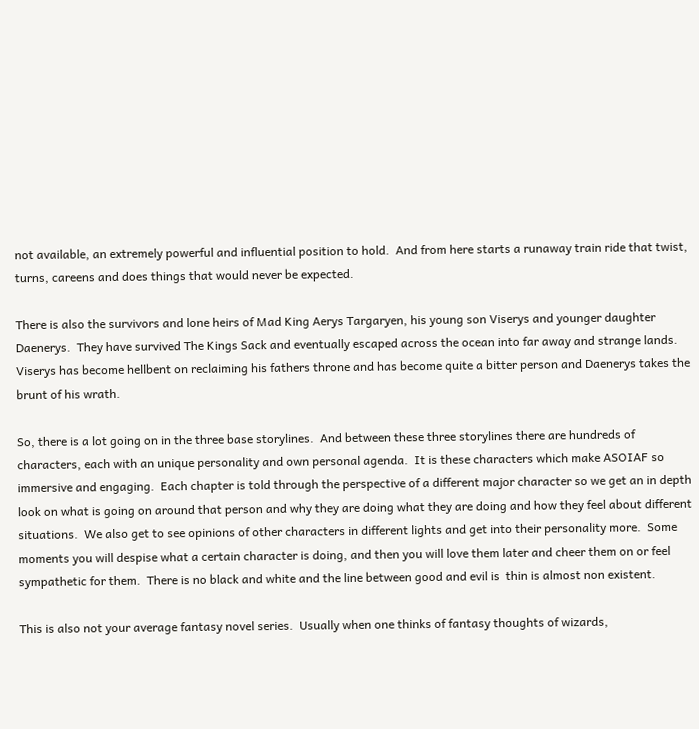not available, an extremely powerful and influential position to hold.  And from here starts a runaway train ride that twist, turns, careens and does things that would never be expected.

There is also the survivors and lone heirs of Mad King Aerys Targaryen, his young son Viserys and younger daughter Daenerys.  They have survived The Kings Sack and eventually escaped across the ocean into far away and strange lands.  Viserys has become hellbent on reclaiming his fathers throne and has become quite a bitter person and Daenerys takes the brunt of his wrath.

So, there is a lot going on in the three base storylines.  And between these three storylines there are hundreds of characters, each with an unique personality and own personal agenda.  It is these characters which make ASOIAF so immersive and engaging.  Each chapter is told through the perspective of a different major character so we get an in depth look on what is going on around that person and why they are doing what they are doing and how they feel about different situations.  We also get to see opinions of other characters in different lights and get into their personality more.  Some moments you will despise what a certain character is doing, and then you will love them later and cheer them on or feel sympathetic for them.  There is no black and white and the line between good and evil is  thin is almost non existent.

This is also not your average fantasy novel series.  Usually when one thinks of fantasy thoughts of wizards,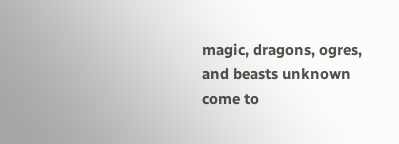magic, dragons, ogres, and beasts unknown come to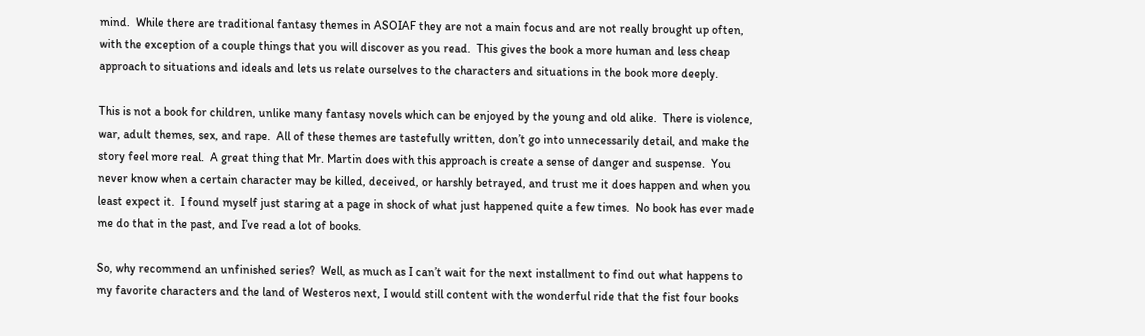mind.  While there are traditional fantasy themes in ASOIAF they are not a main focus and are not really brought up often, with the exception of a couple things that you will discover as you read.  This gives the book a more human and less cheap approach to situations and ideals and lets us relate ourselves to the characters and situations in the book more deeply.

This is not a book for children, unlike many fantasy novels which can be enjoyed by the young and old alike.  There is violence, war, adult themes, sex, and rape.  All of these themes are tastefully written, don’t go into unnecessarily detail, and make the story feel more real.  A great thing that Mr. Martin does with this approach is create a sense of danger and suspense.  You never know when a certain character may be killed, deceived, or harshly betrayed, and trust me it does happen and when you least expect it.  I found myself just staring at a page in shock of what just happened quite a few times.  No book has ever made me do that in the past, and I’ve read a lot of books.

So, why recommend an unfinished series?  Well, as much as I can’t wait for the next installment to find out what happens to my favorite characters and the land of Westeros next, I would still content with the wonderful ride that the fist four books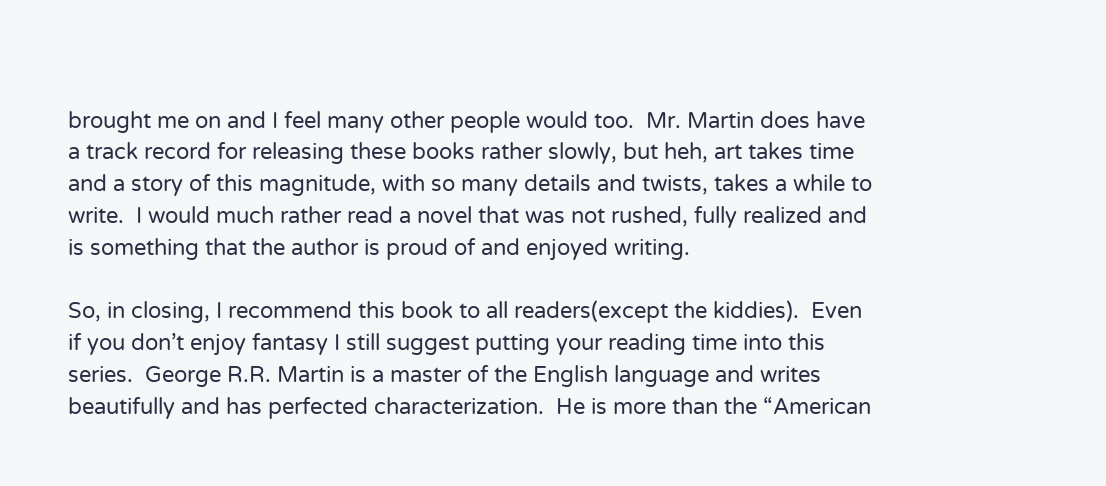brought me on and I feel many other people would too.  Mr. Martin does have a track record for releasing these books rather slowly, but heh, art takes time and a story of this magnitude, with so many details and twists, takes a while to write.  I would much rather read a novel that was not rushed, fully realized and is something that the author is proud of and enjoyed writing.

So, in closing, I recommend this book to all readers(except the kiddies).  Even if you don’t enjoy fantasy I still suggest putting your reading time into this series.  George R.R. Martin is a master of the English language and writes beautifully and has perfected characterization.  He is more than the “American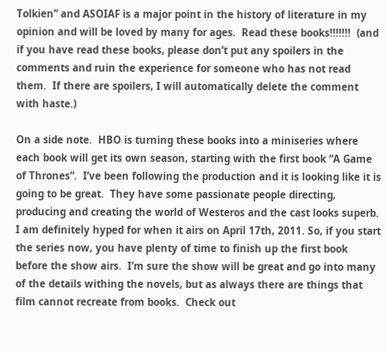Tolkien” and ASOIAF is a major point in the history of literature in my opinion and will be loved by many for ages.  Read these books!!!!!!!  (and if you have read these books, please don’t put any spoilers in the comments and ruin the experience for someone who has not read them.  If there are spoilers, I will automatically delete the comment with haste.)

On a side note.  HBO is turning these books into a miniseries where each book will get its own season, starting with the first book “A Game of Thrones”.  I’ve been following the production and it is looking like it is going to be great.  They have some passionate people directing, producing and creating the world of Westeros and the cast looks superb.  I am definitely hyped for when it airs on April 17th, 2011. So, if you start the series now, you have plenty of time to finish up the first book before the show airs.  I’m sure the show will be great and go into many of the details withing the novels, but as always there are things that film cannot recreate from books.  Check out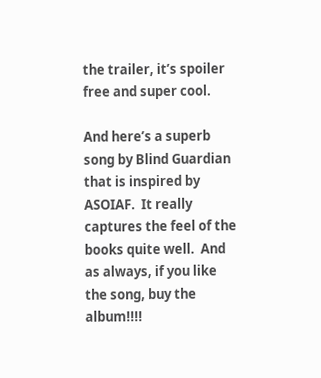the trailer, it’s spoiler free and super cool.

And here’s a superb song by Blind Guardian that is inspired by ASOIAF.  It really captures the feel of the books quite well.  And as always, if you like the song, buy the album!!!!